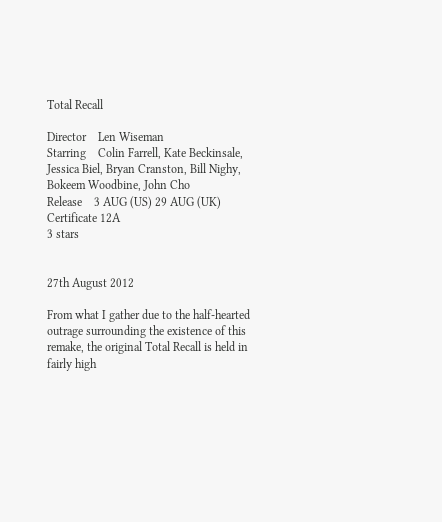Total Recall

Director    Len Wiseman
Starring    Colin Farrell, Kate Beckinsale, Jessica Biel, Bryan Cranston, Bill Nighy, Bokeem Woodbine, John Cho
Release    3 AUG (US) 29 AUG (UK)    Certificate 12A
3 stars


27th August 2012

From what I gather due to the half-hearted outrage surrounding the existence of this remake, the original Total Recall is held in fairly high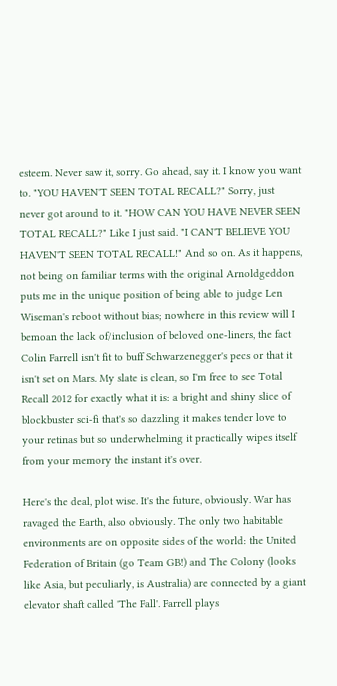esteem. Never saw it, sorry. Go ahead, say it. I know you want to. "YOU HAVEN'T SEEN TOTAL RECALL?" Sorry, just never got around to it. "HOW CAN YOU HAVE NEVER SEEN TOTAL RECALL?" Like I just said. "I CAN'T BELIEVE YOU HAVEN'T SEEN TOTAL RECALL!" And so on. As it happens, not being on familiar terms with the original Arnoldgeddon puts me in the unique position of being able to judge Len Wiseman's reboot without bias; nowhere in this review will I bemoan the lack of/inclusion of beloved one-liners, the fact Colin Farrell isn't fit to buff Schwarzenegger's pecs or that it isn't set on Mars. My slate is clean, so I'm free to see Total Recall 2012 for exactly what it is: a bright and shiny slice of blockbuster sci-fi that's so dazzling it makes tender love to your retinas but so underwhelming it practically wipes itself from your memory the instant it's over.

Here's the deal, plot wise. It's the future, obviously. War has ravaged the Earth, also obviously. The only two habitable environments are on opposite sides of the world: the United Federation of Britain (go Team GB!) and The Colony (looks like Asia, but peculiarly, is Australia) are connected by a giant elevator shaft called 'The Fall'. Farrell plays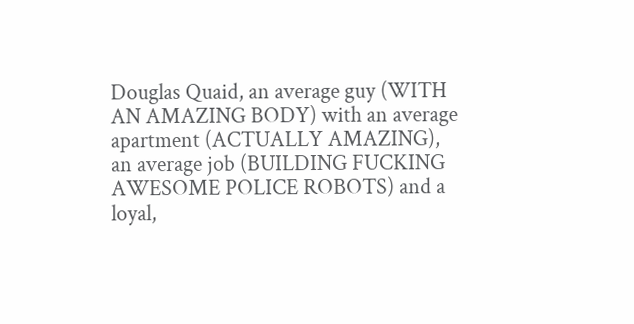Douglas Quaid, an average guy (WITH AN AMAZING BODY) with an average apartment (ACTUALLY AMAZING), an average job (BUILDING FUCKING AWESOME POLICE ROBOTS) and a loyal,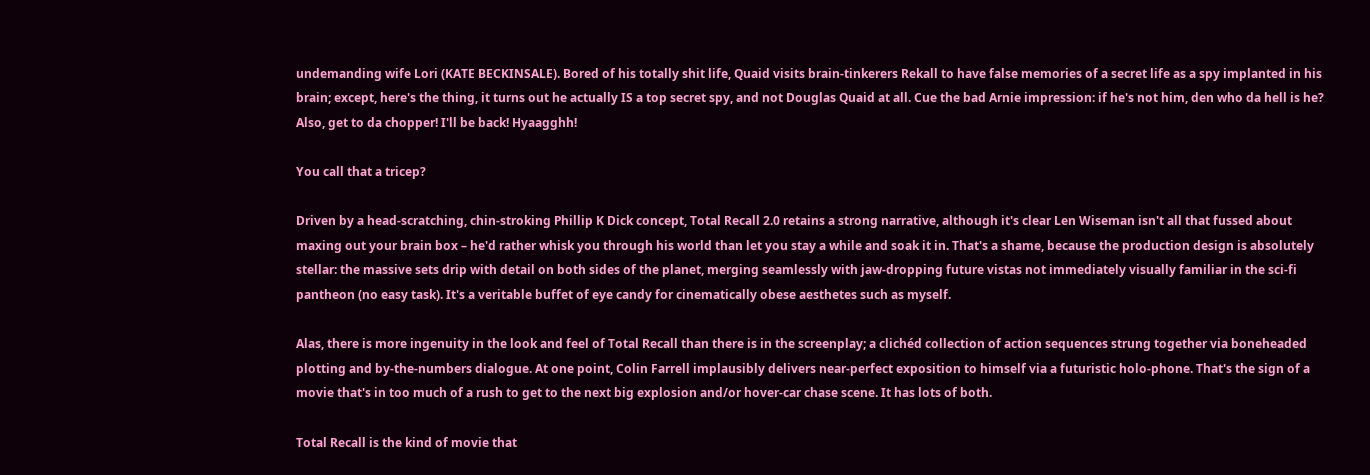undemanding wife Lori (KATE BECKINSALE). Bored of his totally shit life, Quaid visits brain-tinkerers Rekall to have false memories of a secret life as a spy implanted in his brain; except, here's the thing, it turns out he actually IS a top secret spy, and not Douglas Quaid at all. Cue the bad Arnie impression: if he's not him, den who da hell is he? Also, get to da chopper! I'll be back! Hyaagghh!

You call that a tricep?

Driven by a head-scratching, chin-stroking Phillip K Dick concept, Total Recall 2.0 retains a strong narrative, although it's clear Len Wiseman isn't all that fussed about maxing out your brain box – he'd rather whisk you through his world than let you stay a while and soak it in. That's a shame, because the production design is absolutely stellar: the massive sets drip with detail on both sides of the planet, merging seamlessly with jaw-dropping future vistas not immediately visually familiar in the sci-fi pantheon (no easy task). It's a veritable buffet of eye candy for cinematically obese aesthetes such as myself.

Alas, there is more ingenuity in the look and feel of Total Recall than there is in the screenplay; a clichéd collection of action sequences strung together via boneheaded plotting and by-the-numbers dialogue. At one point, Colin Farrell implausibly delivers near-perfect exposition to himself via a futuristic holo-phone. That's the sign of a movie that's in too much of a rush to get to the next big explosion and/or hover-car chase scene. It has lots of both.

Total Recall is the kind of movie that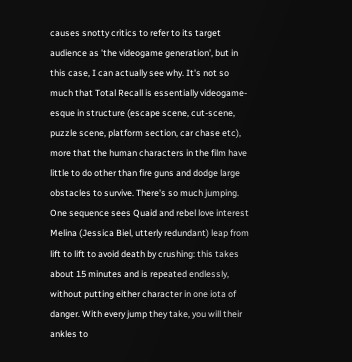causes snotty critics to refer to its target audience as 'the videogame generation', but in this case, I can actually see why. It's not so much that Total Recall is essentially videogame-esque in structure (escape scene, cut-scene, puzzle scene, platform section, car chase etc), more that the human characters in the film have little to do other than fire guns and dodge large obstacles to survive. There's so much jumping. One sequence sees Quaid and rebel love interest Melina (Jessica Biel, utterly redundant) leap from lift to lift to avoid death by crushing: this takes about 15 minutes and is repeated endlessly, without putting either character in one iota of danger. With every jump they take, you will their ankles to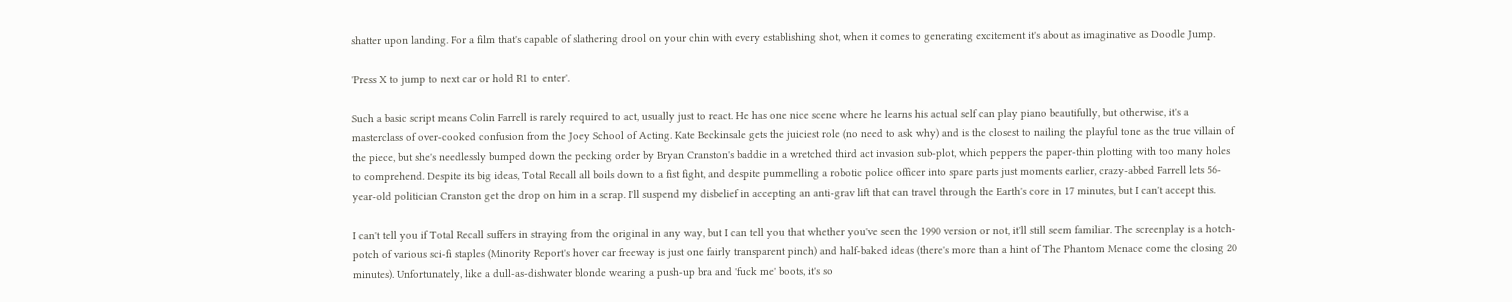shatter upon landing. For a film that's capable of slathering drool on your chin with every establishing shot, when it comes to generating excitement it's about as imaginative as Doodle Jump.

'Press X to jump to next car or hold R1 to enter'.

Such a basic script means Colin Farrell is rarely required to act, usually just to react. He has one nice scene where he learns his actual self can play piano beautifully, but otherwise, it's a masterclass of over-cooked confusion from the Joey School of Acting. Kate Beckinsale gets the juiciest role (no need to ask why) and is the closest to nailing the playful tone as the true villain of the piece, but she's needlessly bumped down the pecking order by Bryan Cranston's baddie in a wretched third act invasion sub-plot, which peppers the paper-thin plotting with too many holes to comprehend. Despite its big ideas, Total Recall all boils down to a fist fight, and despite pummelling a robotic police officer into spare parts just moments earlier, crazy-abbed Farrell lets 56-year-old politician Cranston get the drop on him in a scrap. I'll suspend my disbelief in accepting an anti-grav lift that can travel through the Earth's core in 17 minutes, but I can't accept this.

I can't tell you if Total Recall suffers in straying from the original in any way, but I can tell you that whether you've seen the 1990 version or not, it'll still seem familiar. The screenplay is a hotch-potch of various sci-fi staples (Minority Report's hover car freeway is just one fairly transparent pinch) and half-baked ideas (there's more than a hint of The Phantom Menace come the closing 20 minutes). Unfortunately, like a dull-as-dishwater blonde wearing a push-up bra and 'fuck me' boots, it's so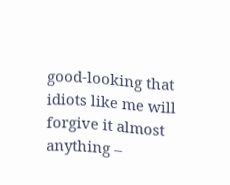good-looking that idiots like me will forgive it almost anything –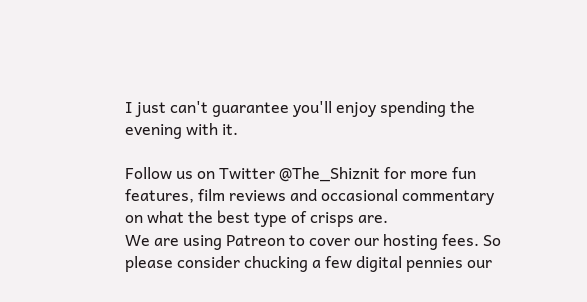I just can't guarantee you'll enjoy spending the evening with it.

Follow us on Twitter @The_Shiznit for more fun features, film reviews and occasional commentary on what the best type of crisps are.
We are using Patreon to cover our hosting fees. So please consider chucking a few digital pennies our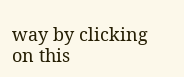way by clicking on this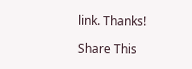link. Thanks!

Share This